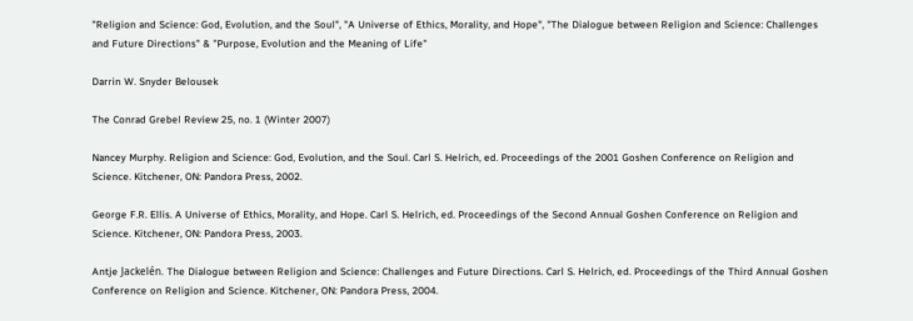"Religion and Science: God, Evolution, and the Soul", "A Universe of Ethics, Morality, and Hope", "The Dialogue between Religion and Science: Challenges and Future Directions" & "Purpose, Evolution and the Meaning of Life"

Darrin W. Snyder Belousek

The Conrad Grebel Review 25, no. 1 (Winter 2007)

Nancey Murphy. Religion and Science: God, Evolution, and the Soul. Carl S. Helrich, ed. Proceedings of the 2001 Goshen Conference on Religion and Science. Kitchener, ON: Pandora Press, 2002.

George F.R. Ellis. A Universe of Ethics, Morality, and Hope. Carl S. Helrich, ed. Proceedings of the Second Annual Goshen Conference on Religion and Science. Kitchener, ON: Pandora Press, 2003.

Antje Jackelén. The Dialogue between Religion and Science: Challenges and Future Directions. Carl S. Helrich, ed. Proceedings of the Third Annual Goshen Conference on Religion and Science. Kitchener, ON: Pandora Press, 2004.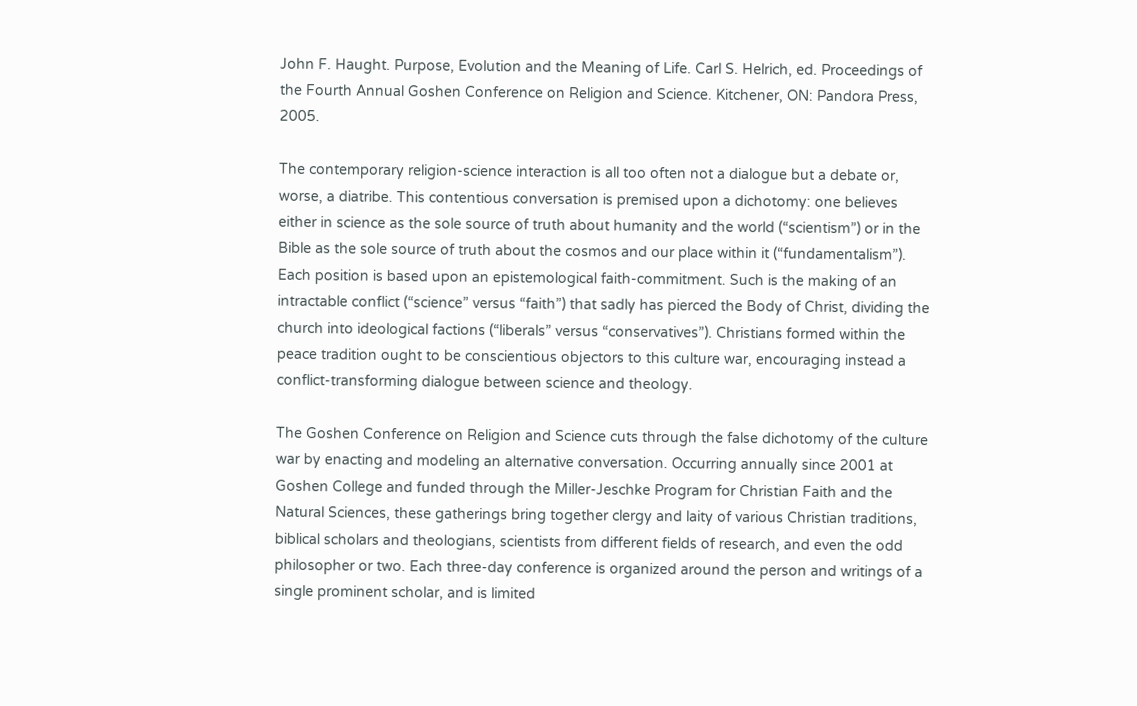John F. Haught. Purpose, Evolution and the Meaning of Life. Carl S. Helrich, ed. Proceedings of the Fourth Annual Goshen Conference on Religion and Science. Kitchener, ON: Pandora Press, 2005.

The contemporary religion-science interaction is all too often not a dialogue but a debate or, worse, a diatribe. This contentious conversation is premised upon a dichotomy: one believes either in science as the sole source of truth about humanity and the world (“scientism”) or in the Bible as the sole source of truth about the cosmos and our place within it (“fundamentalism”). Each position is based upon an epistemological faith-commitment. Such is the making of an intractable conflict (“science” versus “faith”) that sadly has pierced the Body of Christ, dividing the church into ideological factions (“liberals” versus “conservatives”). Christians formed within the peace tradition ought to be conscientious objectors to this culture war, encouraging instead a conflict-transforming dialogue between science and theology.

The Goshen Conference on Religion and Science cuts through the false dichotomy of the culture war by enacting and modeling an alternative conversation. Occurring annually since 2001 at Goshen College and funded through the Miller-Jeschke Program for Christian Faith and the Natural Sciences, these gatherings bring together clergy and laity of various Christian traditions, biblical scholars and theologians, scientists from different fields of research, and even the odd philosopher or two. Each three-day conference is organized around the person and writings of a single prominent scholar, and is limited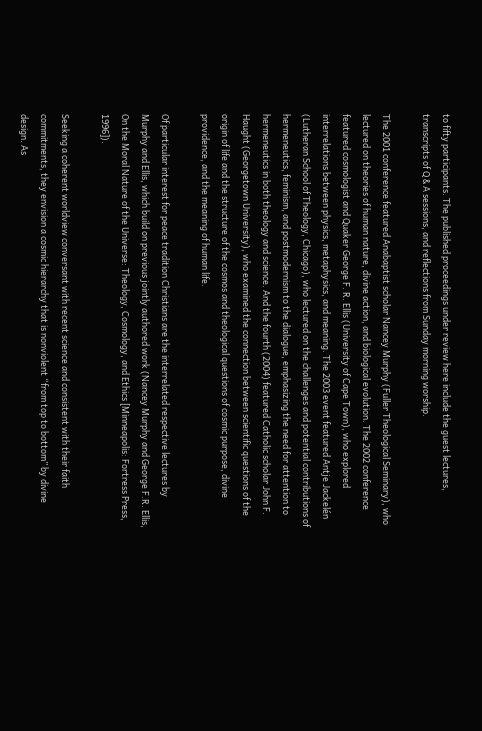to fifty participants. The published proceedings under review here include the guest lectures, transcripts of Q & A sessions, and reflections from Sunday morning worship.

The 2001 conference featured Anabaptist scholar Nancey Murphy (Fuller Theological Seminary), who lectured on theories of human nature, divine action, and biological evolution. The 2002 conference featured cosmologist and Quaker George F. R. Ellis (University of Cape Town), who explored interrelations between physics, metaphysics, and meaning. The 2003 event featured Antje Jackelén (Lutheran School of Theology, Chicago), who lectured on the challenges and potential contributions of hermeneutics, feminism, and postmodernism to the dialogue, emphasizing the need for attention to hermeneutics in both theology and science. And the fourth (2004) featured Catholic scholar John F. Haught (Georgetown University), who examined the connection between scientific questions of the origin of life and the structure of the cosmos and theological questions of cosmic purpose, divine providence, and the meaning of human life.

Of particular interest for peace tradition Christians are the interrelated respective lectures by Murphy and Ellis, which build on previous jointly authored work (Nancey Murphy and George F.R. Ellis, On the Moral Nature of the Universe: Theology, Cosmology, and Ethics [Minneapolis: Fortress Press, 1996]).

Seeking a coherent worldview conversant with recent science and consistent with their faith commitments, they envision a cosmic hierarchy that is nonviolent “from top to bottom” by divine design. As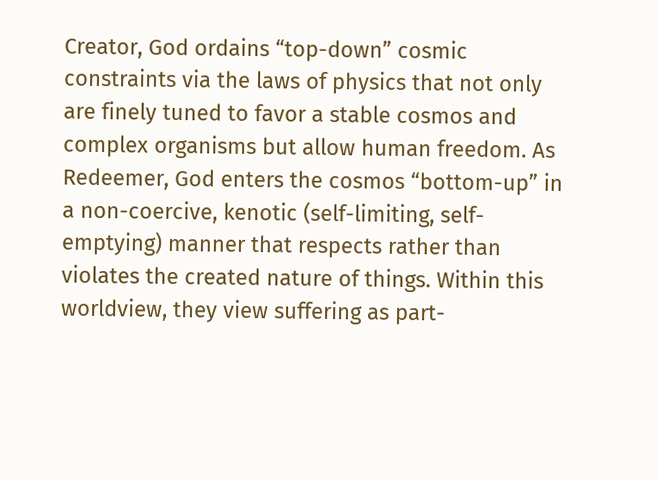Creator, God ordains “top-down” cosmic constraints via the laws of physics that not only are finely tuned to favor a stable cosmos and complex organisms but allow human freedom. As Redeemer, God enters the cosmos “bottom-up” in a non-coercive, kenotic (self-limiting, self-emptying) manner that respects rather than violates the created nature of things. Within this worldview, they view suffering as part-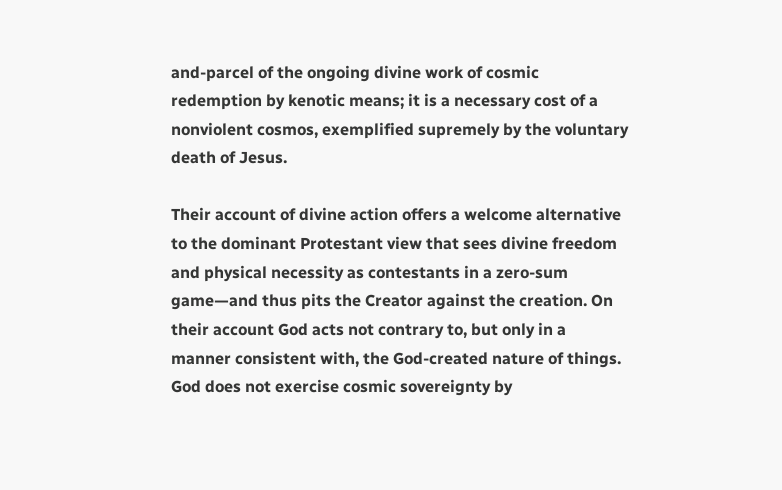and-parcel of the ongoing divine work of cosmic redemption by kenotic means; it is a necessary cost of a nonviolent cosmos, exemplified supremely by the voluntary death of Jesus.

Their account of divine action offers a welcome alternative to the dominant Protestant view that sees divine freedom and physical necessity as contestants in a zero-sum game—and thus pits the Creator against the creation. On their account God acts not contrary to, but only in a manner consistent with, the God-created nature of things. God does not exercise cosmic sovereignty by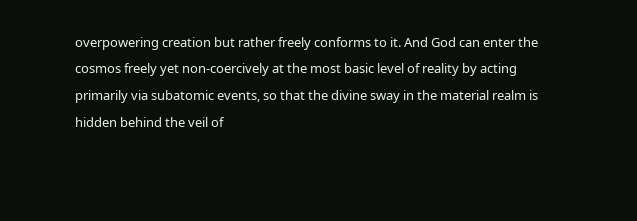overpowering creation but rather freely conforms to it. And God can enter the cosmos freely yet non-coercively at the most basic level of reality by acting primarily via subatomic events, so that the divine sway in the material realm is hidden behind the veil of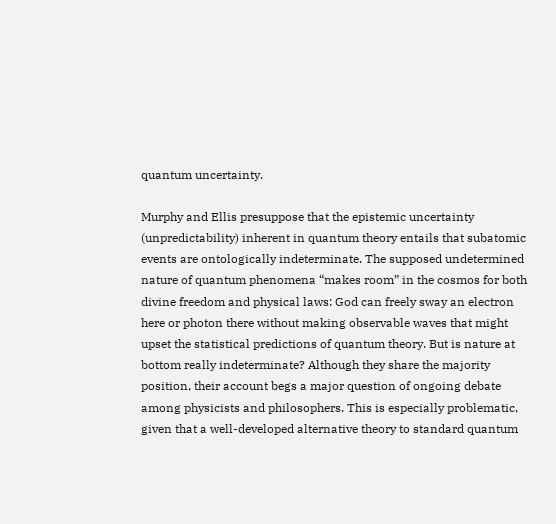quantum uncertainty.

Murphy and Ellis presuppose that the epistemic uncertainty (unpredictability) inherent in quantum theory entails that subatomic events are ontologically indeterminate. The supposed undetermined nature of quantum phenomena “makes room” in the cosmos for both divine freedom and physical laws: God can freely sway an electron here or photon there without making observable waves that might upset the statistical predictions of quantum theory. But is nature at bottom really indeterminate? Although they share the majority position, their account begs a major question of ongoing debate among physicists and philosophers. This is especially problematic, given that a well-developed alternative theory to standard quantum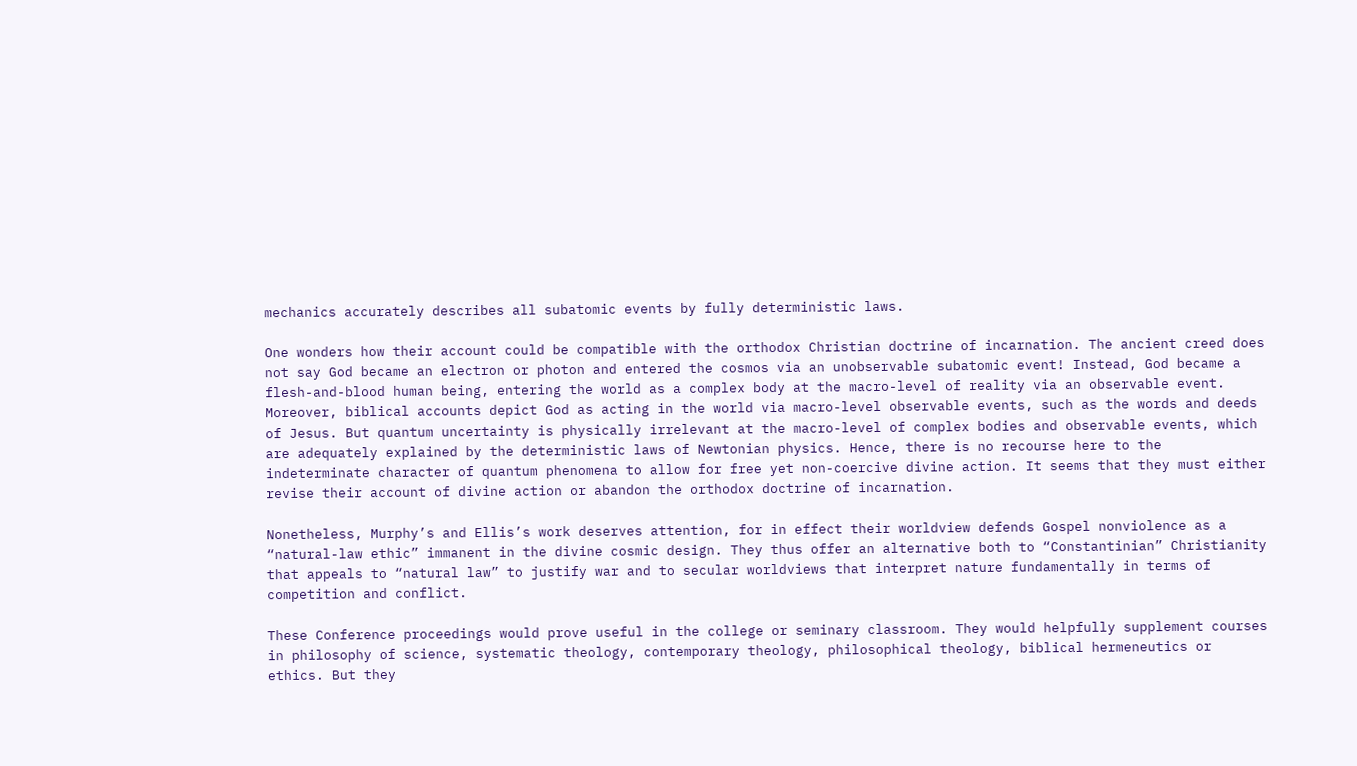mechanics accurately describes all subatomic events by fully deterministic laws.

One wonders how their account could be compatible with the orthodox Christian doctrine of incarnation. The ancient creed does not say God became an electron or photon and entered the cosmos via an unobservable subatomic event! Instead, God became a flesh-and-blood human being, entering the world as a complex body at the macro-level of reality via an observable event. Moreover, biblical accounts depict God as acting in the world via macro-level observable events, such as the words and deeds of Jesus. But quantum uncertainty is physically irrelevant at the macro-level of complex bodies and observable events, which are adequately explained by the deterministic laws of Newtonian physics. Hence, there is no recourse here to the indeterminate character of quantum phenomena to allow for free yet non-coercive divine action. It seems that they must either revise their account of divine action or abandon the orthodox doctrine of incarnation.

Nonetheless, Murphy’s and Ellis’s work deserves attention, for in effect their worldview defends Gospel nonviolence as a “natural-law ethic” immanent in the divine cosmic design. They thus offer an alternative both to “Constantinian” Christianity that appeals to “natural law” to justify war and to secular worldviews that interpret nature fundamentally in terms of competition and conflict.

These Conference proceedings would prove useful in the college or seminary classroom. They would helpfully supplement courses in philosophy of science, systematic theology, contemporary theology, philosophical theology, biblical hermeneutics or ethics. But they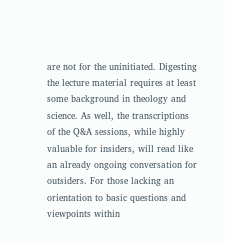are not for the uninitiated. Digesting the lecture material requires at least some background in theology and science. As well, the transcriptions of the Q&A sessions, while highly valuable for insiders, will read like an already ongoing conversation for outsiders. For those lacking an orientation to basic questions and viewpoints within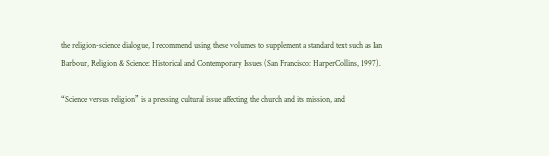the religion-science dialogue, I recommend using these volumes to supplement a standard text such as Ian Barbour, Religion & Science: Historical and Contemporary Issues (San Francisco: HarperCollins, 1997).

“Science versus religion” is a pressing cultural issue affecting the church and its mission, and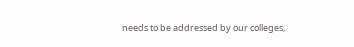needs to be addressed by our colleges,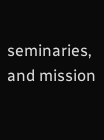seminaries, and mission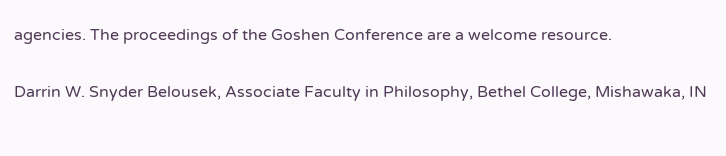agencies. The proceedings of the Goshen Conference are a welcome resource.

Darrin W. Snyder Belousek, Associate Faculty in Philosophy, Bethel College, Mishawaka, IN